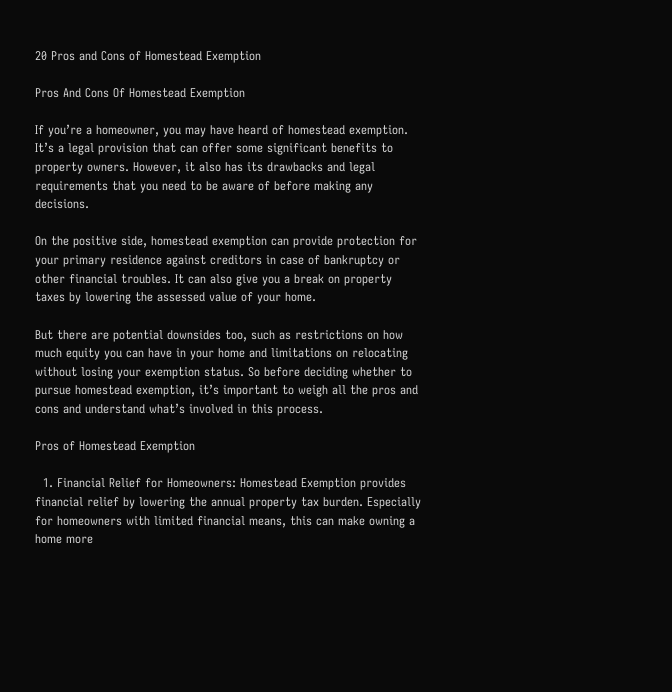20 Pros and Cons of Homestead Exemption

Pros And Cons Of Homestead Exemption

If you’re a homeowner, you may have heard of homestead exemption. It’s a legal provision that can offer some significant benefits to property owners. However, it also has its drawbacks and legal requirements that you need to be aware of before making any decisions.

On the positive side, homestead exemption can provide protection for your primary residence against creditors in case of bankruptcy or other financial troubles. It can also give you a break on property taxes by lowering the assessed value of your home.

But there are potential downsides too, such as restrictions on how much equity you can have in your home and limitations on relocating without losing your exemption status. So before deciding whether to pursue homestead exemption, it’s important to weigh all the pros and cons and understand what’s involved in this process.

Pros of Homestead Exemption

  1. Financial Relief for Homeowners: Homestead Exemption provides financial relief by lowering the annual property tax burden. Especially for homeowners with limited financial means, this can make owning a home more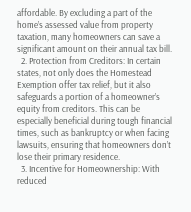affordable. By excluding a part of the home’s assessed value from property taxation, many homeowners can save a significant amount on their annual tax bill.
  2. Protection from Creditors: In certain states, not only does the Homestead Exemption offer tax relief, but it also safeguards a portion of a homeowner’s equity from creditors. This can be especially beneficial during tough financial times, such as bankruptcy or when facing lawsuits, ensuring that homeowners don’t lose their primary residence.
  3. Incentive for Homeownership: With reduced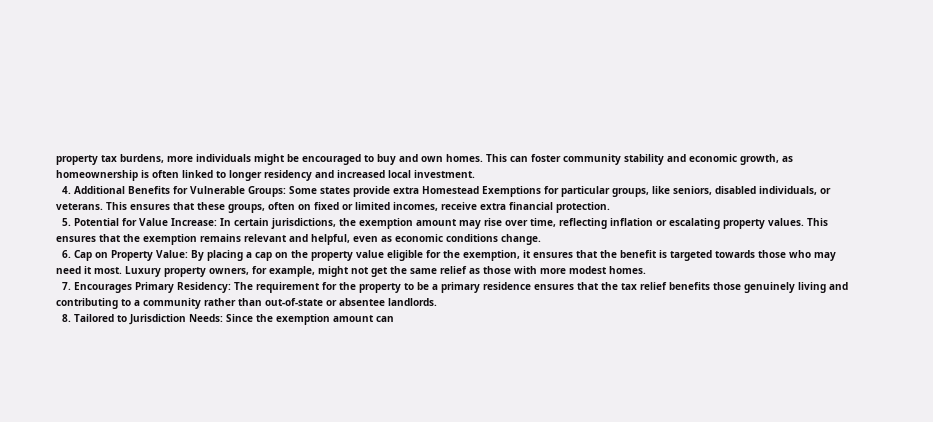property tax burdens, more individuals might be encouraged to buy and own homes. This can foster community stability and economic growth, as homeownership is often linked to longer residency and increased local investment.
  4. Additional Benefits for Vulnerable Groups: Some states provide extra Homestead Exemptions for particular groups, like seniors, disabled individuals, or veterans. This ensures that these groups, often on fixed or limited incomes, receive extra financial protection.
  5. Potential for Value Increase: In certain jurisdictions, the exemption amount may rise over time, reflecting inflation or escalating property values. This ensures that the exemption remains relevant and helpful, even as economic conditions change.
  6. Cap on Property Value: By placing a cap on the property value eligible for the exemption, it ensures that the benefit is targeted towards those who may need it most. Luxury property owners, for example, might not get the same relief as those with more modest homes.
  7. Encourages Primary Residency: The requirement for the property to be a primary residence ensures that the tax relief benefits those genuinely living and contributing to a community rather than out-of-state or absentee landlords.
  8. Tailored to Jurisdiction Needs: Since the exemption amount can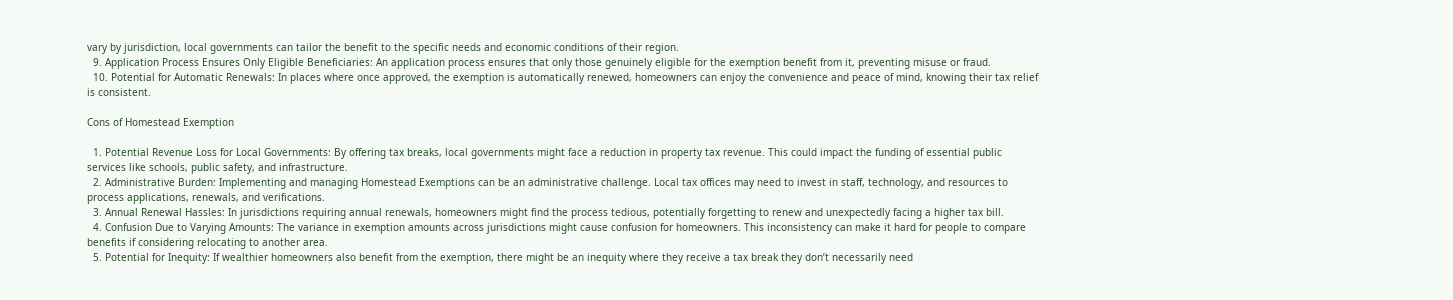vary by jurisdiction, local governments can tailor the benefit to the specific needs and economic conditions of their region.
  9. Application Process Ensures Only Eligible Beneficiaries: An application process ensures that only those genuinely eligible for the exemption benefit from it, preventing misuse or fraud.
  10. Potential for Automatic Renewals: In places where once approved, the exemption is automatically renewed, homeowners can enjoy the convenience and peace of mind, knowing their tax relief is consistent.

Cons of Homestead Exemption

  1. Potential Revenue Loss for Local Governments: By offering tax breaks, local governments might face a reduction in property tax revenue. This could impact the funding of essential public services like schools, public safety, and infrastructure.
  2. Administrative Burden: Implementing and managing Homestead Exemptions can be an administrative challenge. Local tax offices may need to invest in staff, technology, and resources to process applications, renewals, and verifications.
  3. Annual Renewal Hassles: In jurisdictions requiring annual renewals, homeowners might find the process tedious, potentially forgetting to renew and unexpectedly facing a higher tax bill.
  4. Confusion Due to Varying Amounts: The variance in exemption amounts across jurisdictions might cause confusion for homeowners. This inconsistency can make it hard for people to compare benefits if considering relocating to another area.
  5. Potential for Inequity: If wealthier homeowners also benefit from the exemption, there might be an inequity where they receive a tax break they don’t necessarily need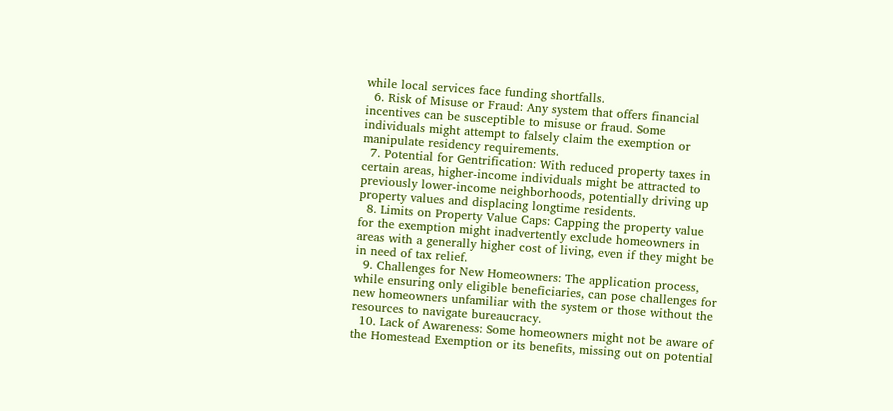while local services face funding shortfalls.
  6. Risk of Misuse or Fraud: Any system that offers financial incentives can be susceptible to misuse or fraud. Some individuals might attempt to falsely claim the exemption or manipulate residency requirements.
  7. Potential for Gentrification: With reduced property taxes in certain areas, higher-income individuals might be attracted to previously lower-income neighborhoods, potentially driving up property values and displacing longtime residents.
  8. Limits on Property Value Caps: Capping the property value for the exemption might inadvertently exclude homeowners in areas with a generally higher cost of living, even if they might be in need of tax relief.
  9. Challenges for New Homeowners: The application process, while ensuring only eligible beneficiaries, can pose challenges for new homeowners unfamiliar with the system or those without the resources to navigate bureaucracy.
  10. Lack of Awareness: Some homeowners might not be aware of the Homestead Exemption or its benefits, missing out on potential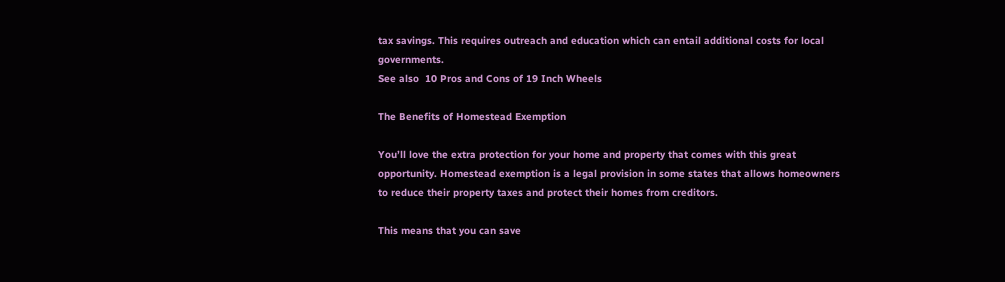tax savings. This requires outreach and education which can entail additional costs for local governments.
See also  10 Pros and Cons of 19 Inch Wheels

The Benefits of Homestead Exemption

You’ll love the extra protection for your home and property that comes with this great opportunity. Homestead exemption is a legal provision in some states that allows homeowners to reduce their property taxes and protect their homes from creditors.

This means that you can save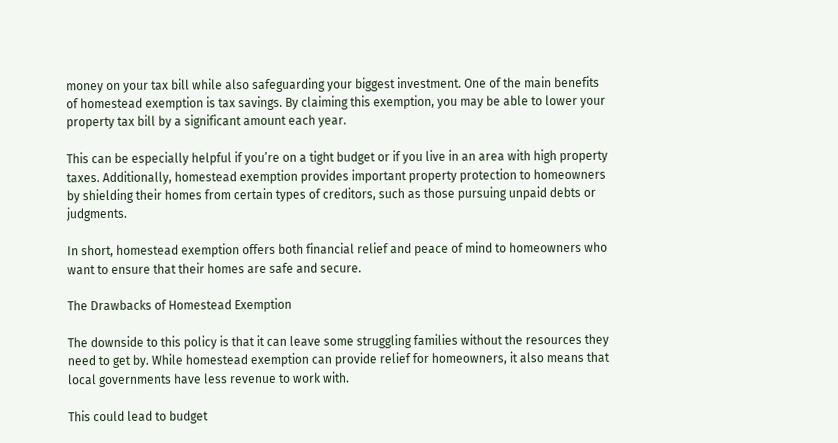money on your tax bill while also safeguarding your biggest investment. One of the main benefits of homestead exemption is tax savings. By claiming this exemption, you may be able to lower your property tax bill by a significant amount each year.

This can be especially helpful if you’re on a tight budget or if you live in an area with high property taxes. Additionally, homestead exemption provides important property protection to homeowners by shielding their homes from certain types of creditors, such as those pursuing unpaid debts or judgments.

In short, homestead exemption offers both financial relief and peace of mind to homeowners who want to ensure that their homes are safe and secure.

The Drawbacks of Homestead Exemption

The downside to this policy is that it can leave some struggling families without the resources they need to get by. While homestead exemption can provide relief for homeowners, it also means that local governments have less revenue to work with.

This could lead to budget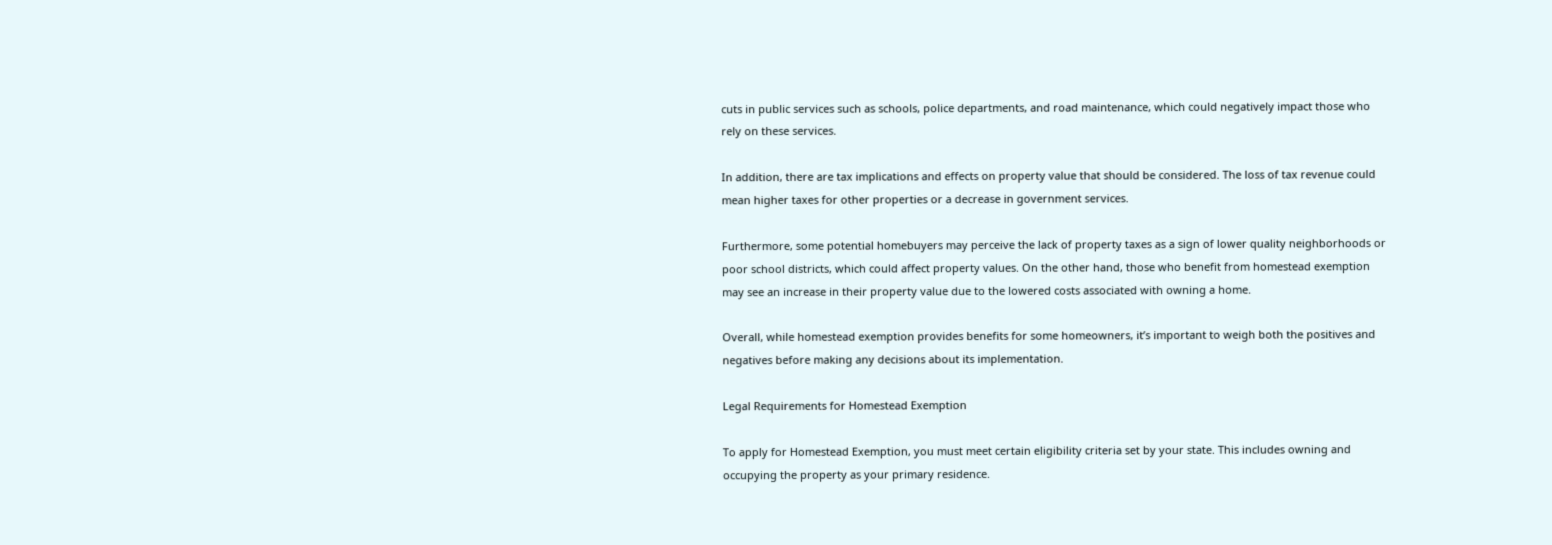cuts in public services such as schools, police departments, and road maintenance, which could negatively impact those who rely on these services.

In addition, there are tax implications and effects on property value that should be considered. The loss of tax revenue could mean higher taxes for other properties or a decrease in government services.

Furthermore, some potential homebuyers may perceive the lack of property taxes as a sign of lower quality neighborhoods or poor school districts, which could affect property values. On the other hand, those who benefit from homestead exemption may see an increase in their property value due to the lowered costs associated with owning a home.

Overall, while homestead exemption provides benefits for some homeowners, it’s important to weigh both the positives and negatives before making any decisions about its implementation.

Legal Requirements for Homestead Exemption

To apply for Homestead Exemption, you must meet certain eligibility criteria set by your state. This includes owning and occupying the property as your primary residence.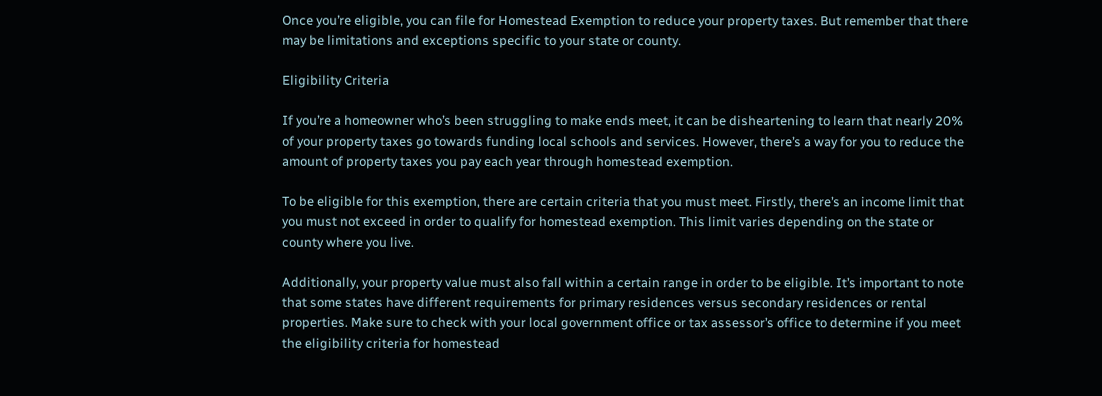Once you’re eligible, you can file for Homestead Exemption to reduce your property taxes. But remember that there may be limitations and exceptions specific to your state or county.

Eligibility Criteria

If you’re a homeowner who’s been struggling to make ends meet, it can be disheartening to learn that nearly 20% of your property taxes go towards funding local schools and services. However, there’s a way for you to reduce the amount of property taxes you pay each year through homestead exemption.

To be eligible for this exemption, there are certain criteria that you must meet. Firstly, there’s an income limit that you must not exceed in order to qualify for homestead exemption. This limit varies depending on the state or county where you live.

Additionally, your property value must also fall within a certain range in order to be eligible. It’s important to note that some states have different requirements for primary residences versus secondary residences or rental properties. Make sure to check with your local government office or tax assessor’s office to determine if you meet the eligibility criteria for homestead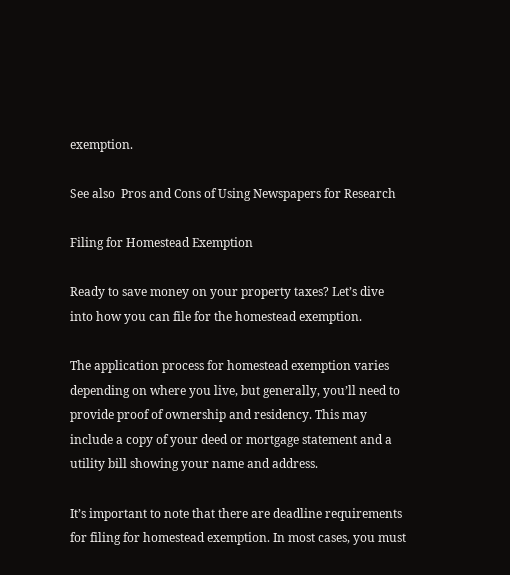exemption.

See also  Pros and Cons of Using Newspapers for Research

Filing for Homestead Exemption

Ready to save money on your property taxes? Let’s dive into how you can file for the homestead exemption.

The application process for homestead exemption varies depending on where you live, but generally, you’ll need to provide proof of ownership and residency. This may include a copy of your deed or mortgage statement and a utility bill showing your name and address.

It’s important to note that there are deadline requirements for filing for homestead exemption. In most cases, you must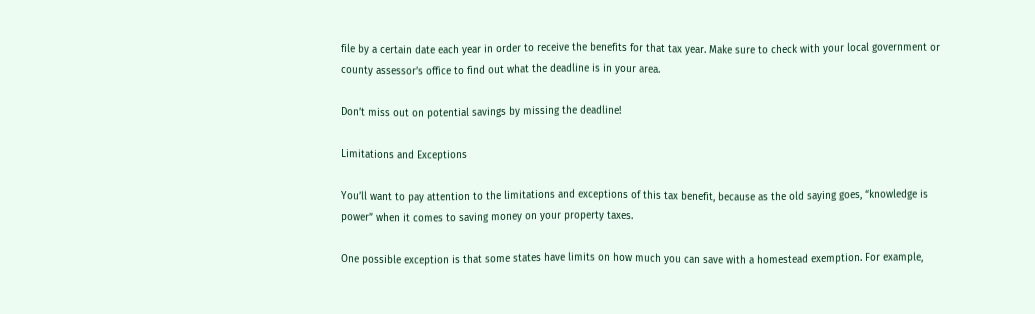file by a certain date each year in order to receive the benefits for that tax year. Make sure to check with your local government or county assessor’s office to find out what the deadline is in your area.

Don’t miss out on potential savings by missing the deadline!

Limitations and Exceptions

You’ll want to pay attention to the limitations and exceptions of this tax benefit, because as the old saying goes, “knowledge is power” when it comes to saving money on your property taxes.

One possible exception is that some states have limits on how much you can save with a homestead exemption. For example,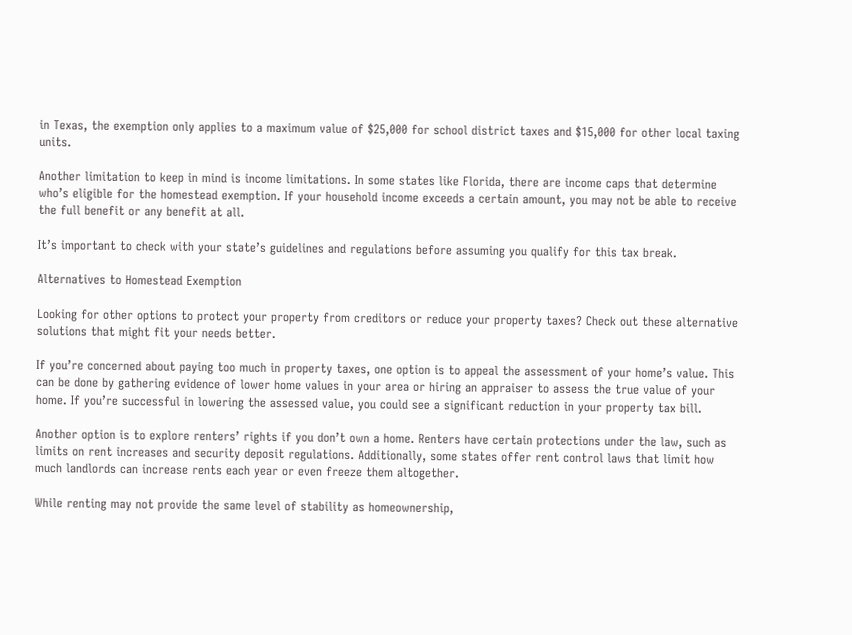in Texas, the exemption only applies to a maximum value of $25,000 for school district taxes and $15,000 for other local taxing units.

Another limitation to keep in mind is income limitations. In some states like Florida, there are income caps that determine who’s eligible for the homestead exemption. If your household income exceeds a certain amount, you may not be able to receive the full benefit or any benefit at all.

It’s important to check with your state’s guidelines and regulations before assuming you qualify for this tax break.

Alternatives to Homestead Exemption

Looking for other options to protect your property from creditors or reduce your property taxes? Check out these alternative solutions that might fit your needs better.

If you’re concerned about paying too much in property taxes, one option is to appeal the assessment of your home’s value. This can be done by gathering evidence of lower home values in your area or hiring an appraiser to assess the true value of your home. If you’re successful in lowering the assessed value, you could see a significant reduction in your property tax bill.

Another option is to explore renters’ rights if you don’t own a home. Renters have certain protections under the law, such as limits on rent increases and security deposit regulations. Additionally, some states offer rent control laws that limit how much landlords can increase rents each year or even freeze them altogether.

While renting may not provide the same level of stability as homeownership,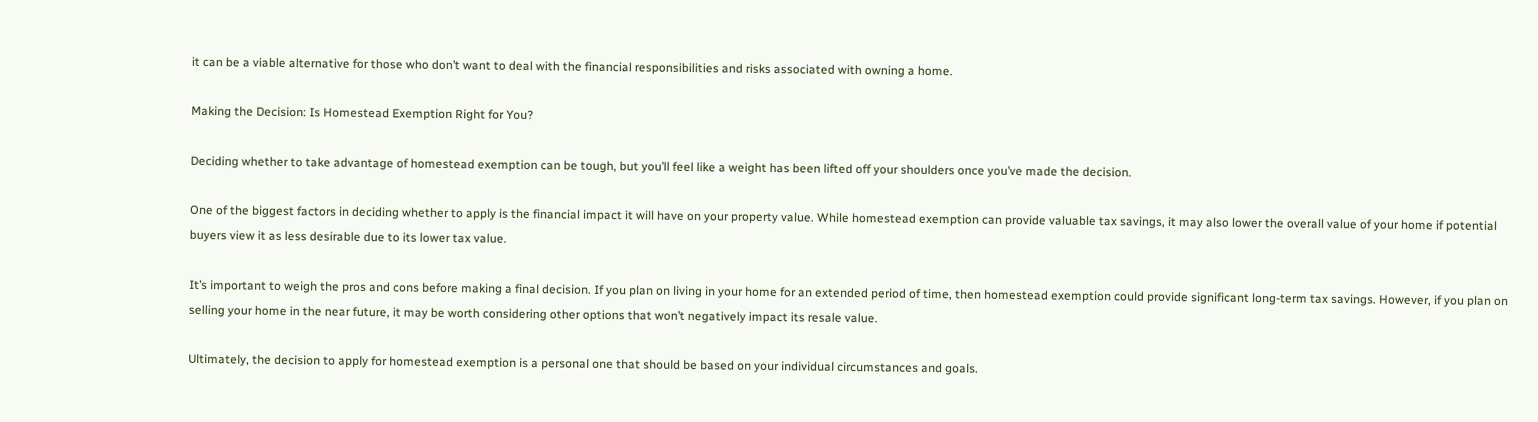it can be a viable alternative for those who don’t want to deal with the financial responsibilities and risks associated with owning a home.

Making the Decision: Is Homestead Exemption Right for You?

Deciding whether to take advantage of homestead exemption can be tough, but you’ll feel like a weight has been lifted off your shoulders once you’ve made the decision.

One of the biggest factors in deciding whether to apply is the financial impact it will have on your property value. While homestead exemption can provide valuable tax savings, it may also lower the overall value of your home if potential buyers view it as less desirable due to its lower tax value.

It’s important to weigh the pros and cons before making a final decision. If you plan on living in your home for an extended period of time, then homestead exemption could provide significant long-term tax savings. However, if you plan on selling your home in the near future, it may be worth considering other options that won’t negatively impact its resale value.

Ultimately, the decision to apply for homestead exemption is a personal one that should be based on your individual circumstances and goals.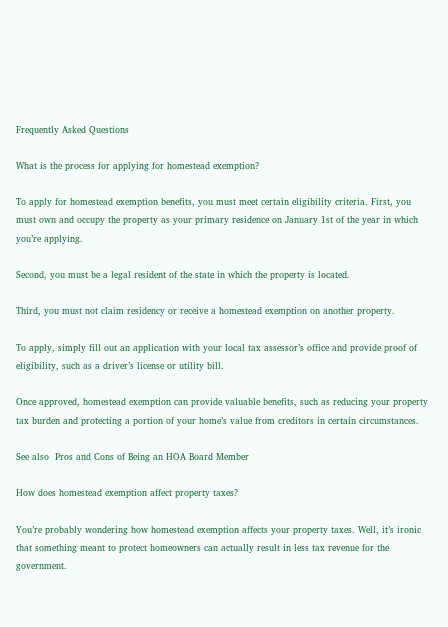Frequently Asked Questions

What is the process for applying for homestead exemption?

To apply for homestead exemption benefits, you must meet certain eligibility criteria. First, you must own and occupy the property as your primary residence on January 1st of the year in which you’re applying.

Second, you must be a legal resident of the state in which the property is located.

Third, you must not claim residency or receive a homestead exemption on another property.

To apply, simply fill out an application with your local tax assessor’s office and provide proof of eligibility, such as a driver’s license or utility bill.

Once approved, homestead exemption can provide valuable benefits, such as reducing your property tax burden and protecting a portion of your home’s value from creditors in certain circumstances.

See also  Pros and Cons of Being an HOA Board Member

How does homestead exemption affect property taxes?

You’re probably wondering how homestead exemption affects your property taxes. Well, it’s ironic that something meant to protect homeowners can actually result in less tax revenue for the government.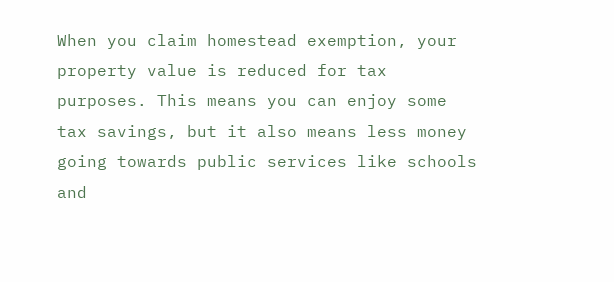When you claim homestead exemption, your property value is reduced for tax purposes. This means you can enjoy some tax savings, but it also means less money going towards public services like schools and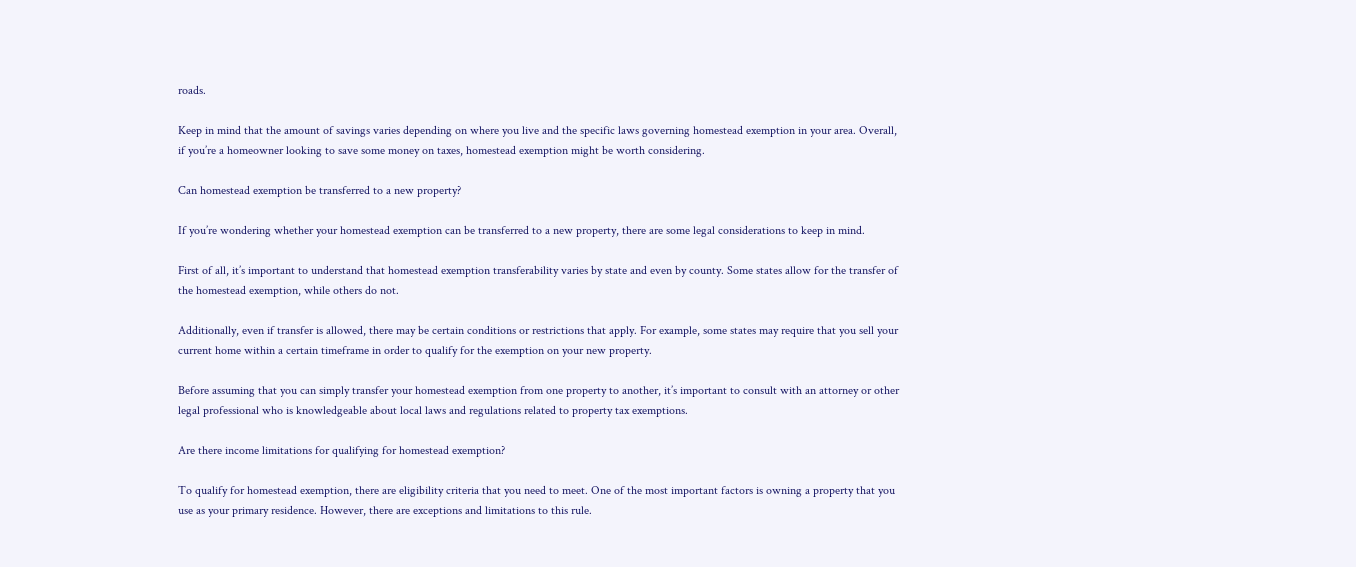roads.

Keep in mind that the amount of savings varies depending on where you live and the specific laws governing homestead exemption in your area. Overall, if you’re a homeowner looking to save some money on taxes, homestead exemption might be worth considering.

Can homestead exemption be transferred to a new property?

If you’re wondering whether your homestead exemption can be transferred to a new property, there are some legal considerations to keep in mind.

First of all, it’s important to understand that homestead exemption transferability varies by state and even by county. Some states allow for the transfer of the homestead exemption, while others do not.

Additionally, even if transfer is allowed, there may be certain conditions or restrictions that apply. For example, some states may require that you sell your current home within a certain timeframe in order to qualify for the exemption on your new property.

Before assuming that you can simply transfer your homestead exemption from one property to another, it’s important to consult with an attorney or other legal professional who is knowledgeable about local laws and regulations related to property tax exemptions.

Are there income limitations for qualifying for homestead exemption?

To qualify for homestead exemption, there are eligibility criteria that you need to meet. One of the most important factors is owning a property that you use as your primary residence. However, there are exceptions and limitations to this rule.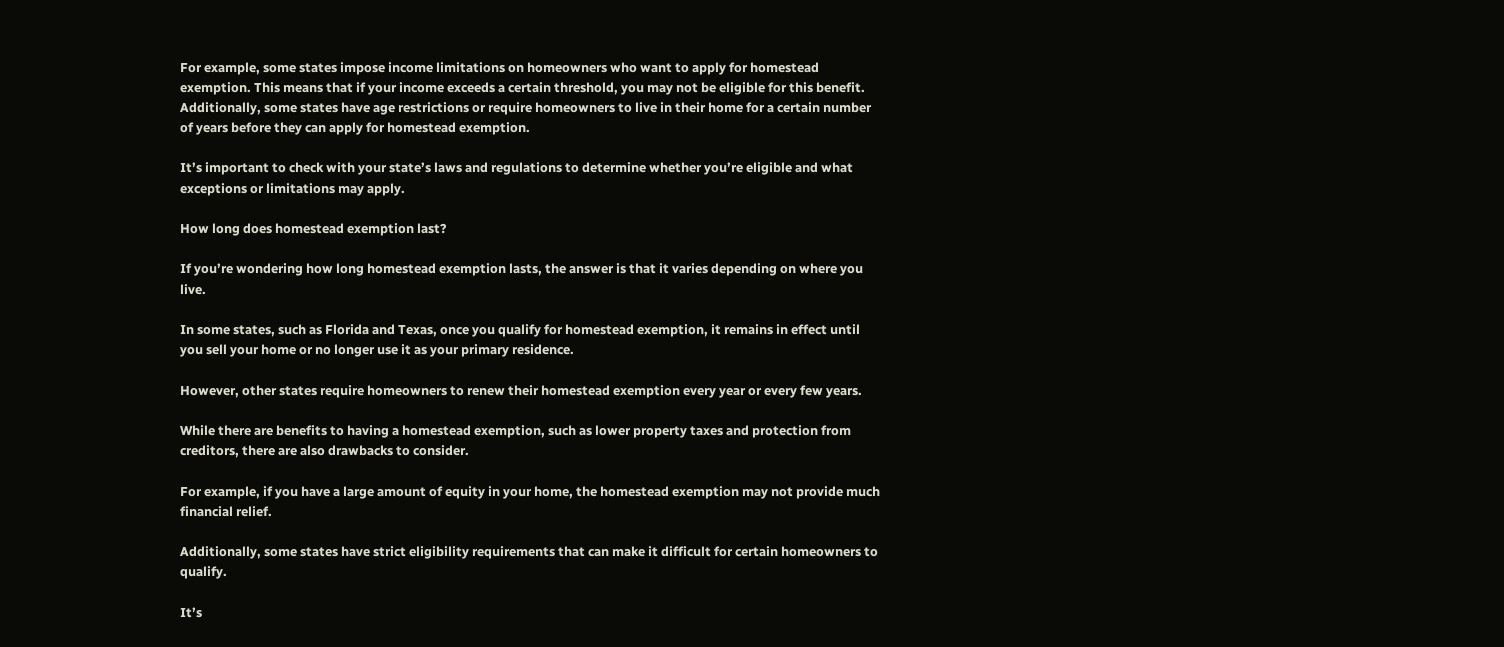For example, some states impose income limitations on homeowners who want to apply for homestead exemption. This means that if your income exceeds a certain threshold, you may not be eligible for this benefit. Additionally, some states have age restrictions or require homeowners to live in their home for a certain number of years before they can apply for homestead exemption.

It’s important to check with your state’s laws and regulations to determine whether you’re eligible and what exceptions or limitations may apply.

How long does homestead exemption last?

If you’re wondering how long homestead exemption lasts, the answer is that it varies depending on where you live.

In some states, such as Florida and Texas, once you qualify for homestead exemption, it remains in effect until you sell your home or no longer use it as your primary residence.

However, other states require homeowners to renew their homestead exemption every year or every few years.

While there are benefits to having a homestead exemption, such as lower property taxes and protection from creditors, there are also drawbacks to consider.

For example, if you have a large amount of equity in your home, the homestead exemption may not provide much financial relief.

Additionally, some states have strict eligibility requirements that can make it difficult for certain homeowners to qualify.

It’s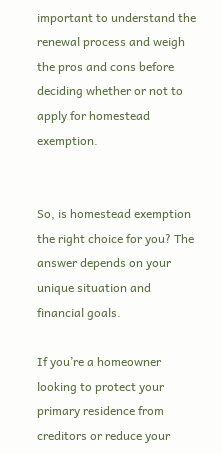important to understand the renewal process and weigh the pros and cons before deciding whether or not to apply for homestead exemption.


So, is homestead exemption the right choice for you? The answer depends on your unique situation and financial goals.

If you’re a homeowner looking to protect your primary residence from creditors or reduce your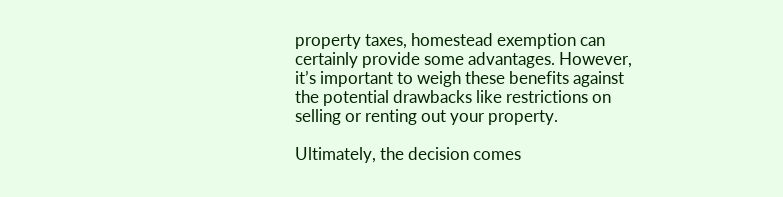property taxes, homestead exemption can certainly provide some advantages. However, it’s important to weigh these benefits against the potential drawbacks like restrictions on selling or renting out your property.

Ultimately, the decision comes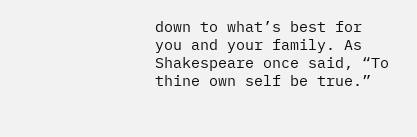down to what’s best for you and your family. As Shakespeare once said, “To thine own self be true.”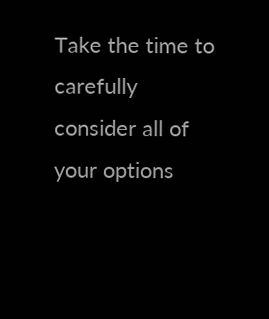Take the time to carefully consider all of your options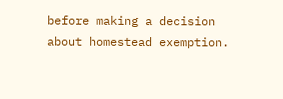before making a decision about homestead exemption.